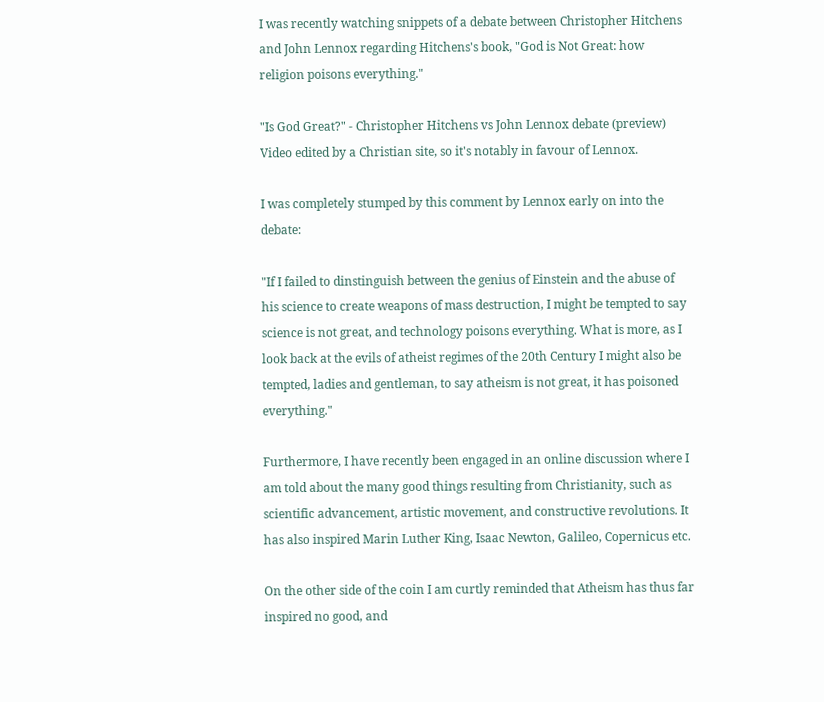I was recently watching snippets of a debate between Christopher Hitchens and John Lennox regarding Hitchens's book, "God is Not Great: how religion poisons everything."

"Is God Great?" - Christopher Hitchens vs John Lennox debate (preview)
Video edited by a Christian site, so it's notably in favour of Lennox.

I was completely stumped by this comment by Lennox early on into the debate:

"If I failed to dinstinguish between the genius of Einstein and the abuse of his science to create weapons of mass destruction, I might be tempted to say science is not great, and technology poisons everything. What is more, as I look back at the evils of atheist regimes of the 20th Century I might also be tempted, ladies and gentleman, to say atheism is not great, it has poisoned everything."

Furthermore, I have recently been engaged in an online discussion where I am told about the many good things resulting from Christianity, such as scientific advancement, artistic movement, and constructive revolutions. It has also inspired Marin Luther King, Isaac Newton, Galileo, Copernicus etc.

On the other side of the coin I am curtly reminded that Atheism has thus far inspired no good, and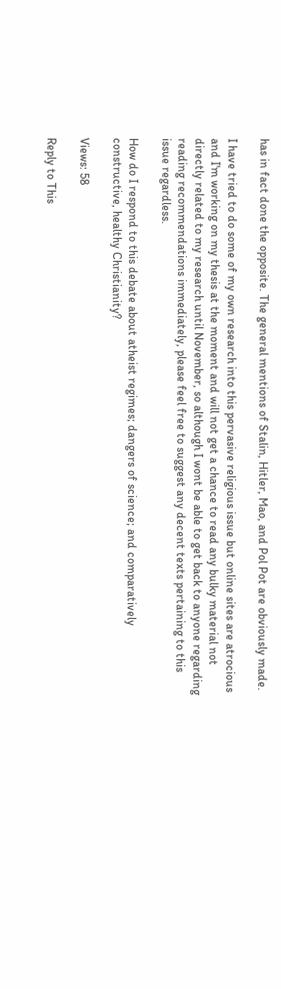has in fact done the opposite. The general mentions of Stalin, Hitler, Mao, and Pol Pot are obviously made.

I have tried to do some of my own research into this pervasive religious issue but online sites are atrocious and I'm working on my thesis at the moment and will not get a chance to read any bulky material not directly related to my research until November, so although I wont be able to get back to anyone regarding reading recommendations immediately, please feel free to suggest any decent texts pertaining to this issue regardless.

How do I respond to this debate about atheist regimes; dangers of science; and comparatively constructive, healthy Christianity?

Views: 58

Reply to This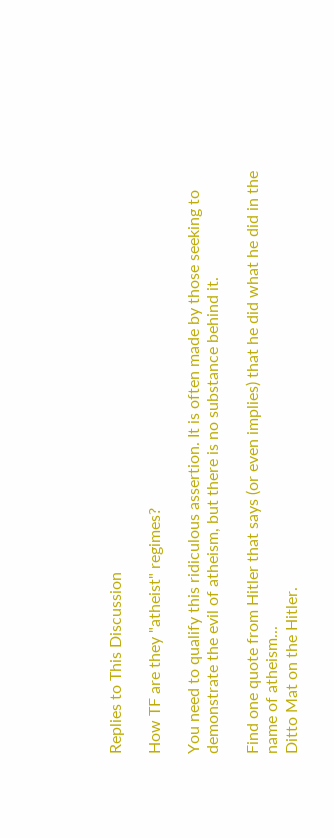Replies to This Discussion

How TF are they "atheist" regimes?

You need to qualify this ridiculous assertion. It is often made by those seeking to demonstrate the evil of atheism, but there is no substance behind it.

Find one quote from Hitler that says (or even implies) that he did what he did in the name of atheism...
Ditto Mat on the Hitler.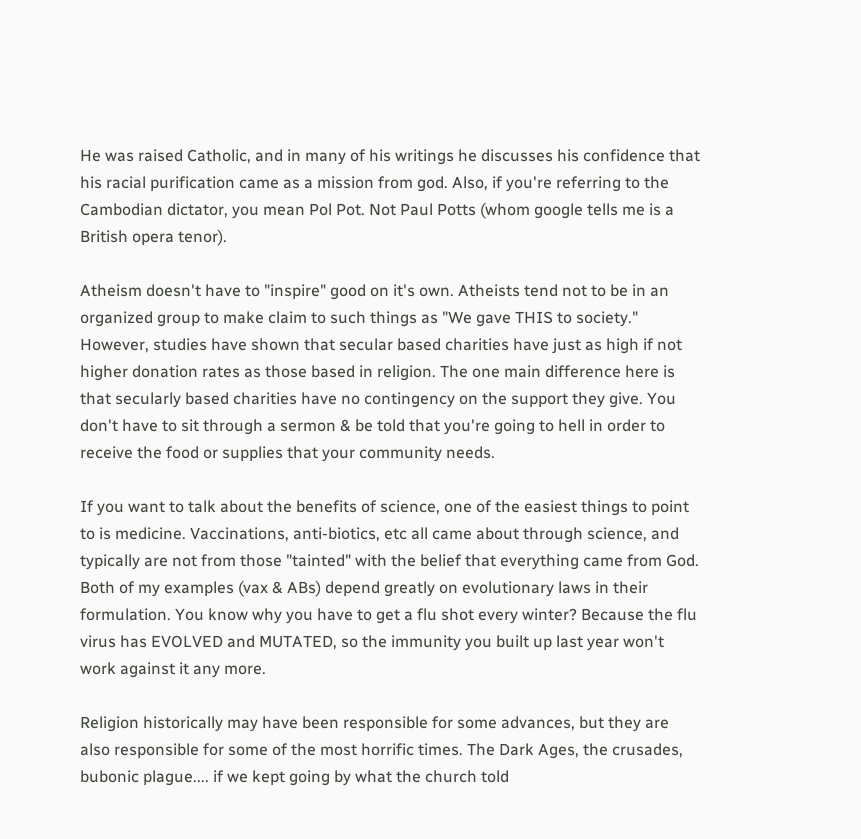He was raised Catholic, and in many of his writings he discusses his confidence that his racial purification came as a mission from god. Also, if you're referring to the Cambodian dictator, you mean Pol Pot. Not Paul Potts (whom google tells me is a British opera tenor).

Atheism doesn't have to "inspire" good on it's own. Atheists tend not to be in an organized group to make claim to such things as "We gave THIS to society." However, studies have shown that secular based charities have just as high if not higher donation rates as those based in religion. The one main difference here is that secularly based charities have no contingency on the support they give. You don't have to sit through a sermon & be told that you're going to hell in order to receive the food or supplies that your community needs.

If you want to talk about the benefits of science, one of the easiest things to point to is medicine. Vaccinations, anti-biotics, etc all came about through science, and typically are not from those "tainted" with the belief that everything came from God. Both of my examples (vax & ABs) depend greatly on evolutionary laws in their formulation. You know why you have to get a flu shot every winter? Because the flu virus has EVOLVED and MUTATED, so the immunity you built up last year won't work against it any more.

Religion historically may have been responsible for some advances, but they are also responsible for some of the most horrific times. The Dark Ages, the crusades, bubonic plague.... if we kept going by what the church told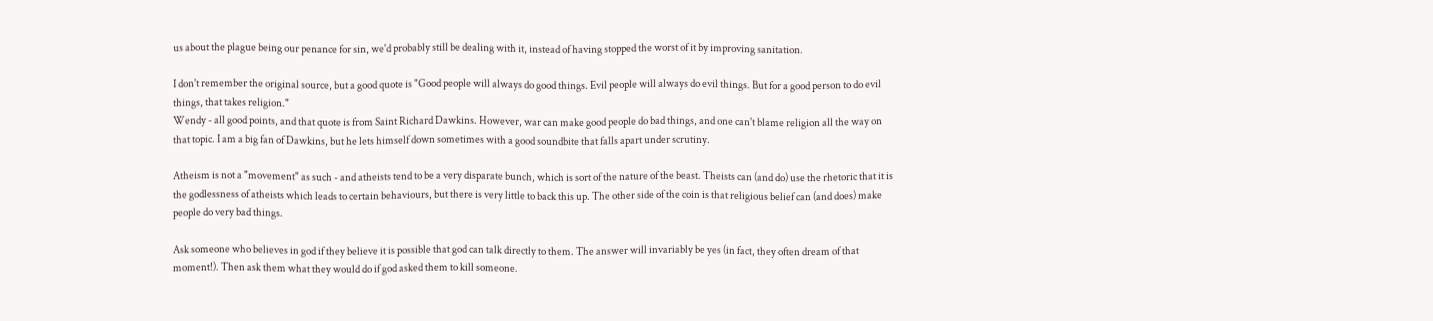us about the plague being our penance for sin, we'd probably still be dealing with it, instead of having stopped the worst of it by improving sanitation.

I don't remember the original source, but a good quote is "Good people will always do good things. Evil people will always do evil things. But for a good person to do evil things, that takes religion."
Wendy - all good points, and that quote is from Saint Richard Dawkins. However, war can make good people do bad things, and one can't blame religion all the way on that topic. I am a big fan of Dawkins, but he lets himself down sometimes with a good soundbite that falls apart under scrutiny.

Atheism is not a "movement" as such - and atheists tend to be a very disparate bunch, which is sort of the nature of the beast. Theists can (and do) use the rhetoric that it is the godlessness of atheists which leads to certain behaviours, but there is very little to back this up. The other side of the coin is that religious belief can (and does) make people do very bad things.

Ask someone who believes in god if they believe it is possible that god can talk directly to them. The answer will invariably be yes (in fact, they often dream of that moment!). Then ask them what they would do if god asked them to kill someone.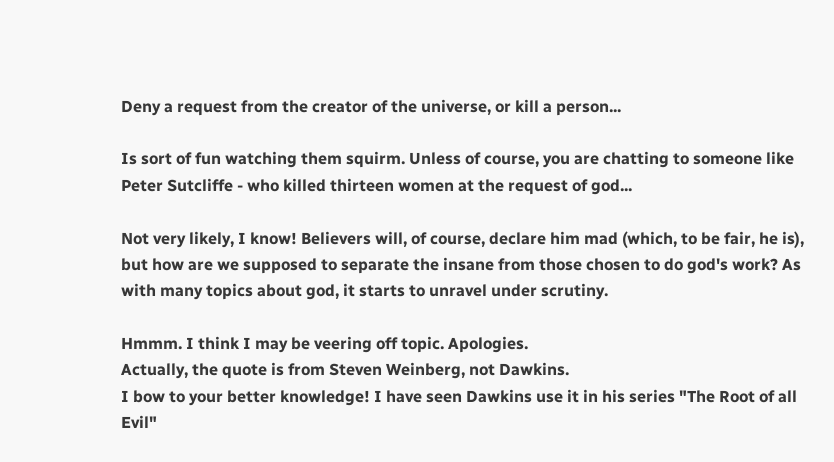Deny a request from the creator of the universe, or kill a person...

Is sort of fun watching them squirm. Unless of course, you are chatting to someone like Peter Sutcliffe - who killed thirteen women at the request of god...

Not very likely, I know! Believers will, of course, declare him mad (which, to be fair, he is), but how are we supposed to separate the insane from those chosen to do god's work? As with many topics about god, it starts to unravel under scrutiny.

Hmmm. I think I may be veering off topic. Apologies.
Actually, the quote is from Steven Weinberg, not Dawkins.
I bow to your better knowledge! I have seen Dawkins use it in his series "The Root of all Evil"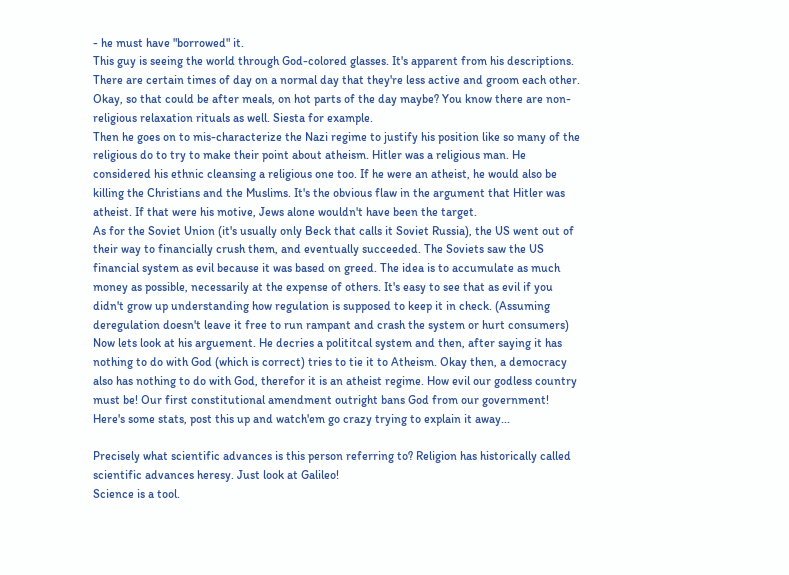- he must have "borrowed" it.
This guy is seeing the world through God-colored glasses. It's apparent from his descriptions. There are certain times of day on a normal day that they're less active and groom each other. Okay, so that could be after meals, on hot parts of the day maybe? You know there are non-religious relaxation rituals as well. Siesta for example.
Then he goes on to mis-characterize the Nazi regime to justify his position like so many of the religious do to try to make their point about atheism. Hitler was a religious man. He considered his ethnic cleansing a religious one too. If he were an atheist, he would also be killing the Christians and the Muslims. It's the obvious flaw in the argument that Hitler was atheist. If that were his motive, Jews alone wouldn't have been the target.
As for the Soviet Union (it's usually only Beck that calls it Soviet Russia), the US went out of their way to financially crush them, and eventually succeeded. The Soviets saw the US financial system as evil because it was based on greed. The idea is to accumulate as much money as possible, necessarily at the expense of others. It's easy to see that as evil if you didn't grow up understanding how regulation is supposed to keep it in check. (Assuming deregulation doesn't leave it free to run rampant and crash the system or hurt consumers)
Now lets look at his arguement. He decries a polititcal system and then, after saying it has nothing to do with God (which is correct) tries to tie it to Atheism. Okay then, a democracy also has nothing to do with God, therefor it is an atheist regime. How evil our godless country must be! Our first constitutional amendment outright bans God from our government!
Here's some stats, post this up and watch'em go crazy trying to explain it away...

Precisely what scientific advances is this person referring to? Religion has historically called scientific advances heresy. Just look at Galileo!
Science is a tool.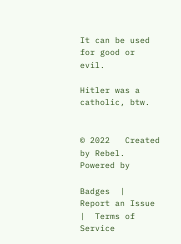It can be used for good or evil.

Hitler was a catholic, btw.


© 2022   Created by Rebel.   Powered by

Badges  |  Report an Issue  |  Terms of Service